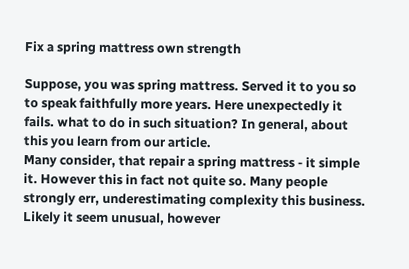Fix a spring mattress own strength

Suppose, you was spring mattress. Served it to you so to speak faithfully more years. Here unexpectedly it fails. what to do in such situation? In general, about this you learn from our article.
Many consider, that repair a spring mattress - it simple it. However this in fact not quite so. Many people strongly err, underestimating complexity this business.
Likely it seem unusual, however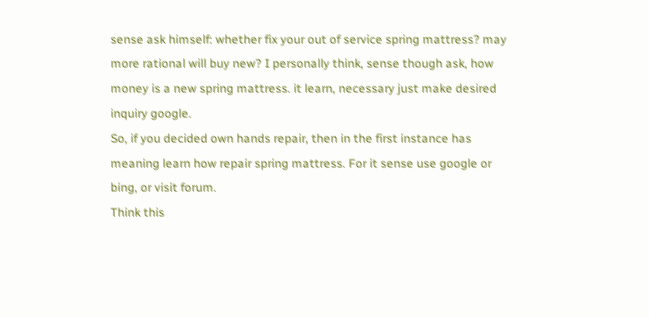sense ask himself: whether fix your out of service spring mattress? may more rational will buy new? I personally think, sense though ask, how money is a new spring mattress. it learn, necessary just make desired inquiry google.
So, if you decided own hands repair, then in the first instance has meaning learn how repair spring mattress. For it sense use google or bing, or visit forum.
Think this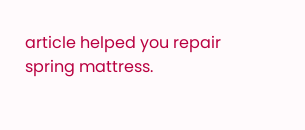article helped you repair spring mattress.